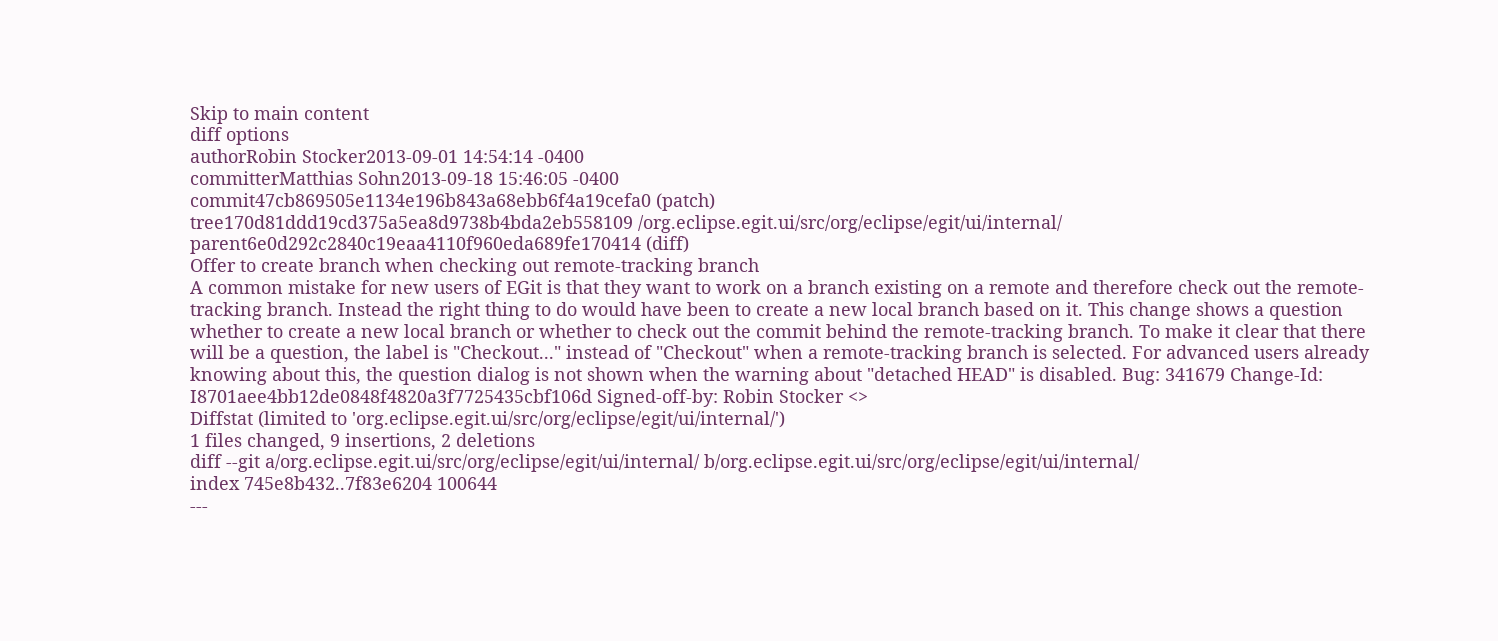Skip to main content
diff options
authorRobin Stocker2013-09-01 14:54:14 -0400
committerMatthias Sohn2013-09-18 15:46:05 -0400
commit47cb869505e1134e196b843a68ebb6f4a19cefa0 (patch)
tree170d81ddd19cd375a5ea8d9738b4bda2eb558109 /org.eclipse.egit.ui/src/org/eclipse/egit/ui/internal/
parent6e0d292c2840c19eaa4110f960eda689fe170414 (diff)
Offer to create branch when checking out remote-tracking branch
A common mistake for new users of EGit is that they want to work on a branch existing on a remote and therefore check out the remote-tracking branch. Instead the right thing to do would have been to create a new local branch based on it. This change shows a question whether to create a new local branch or whether to check out the commit behind the remote-tracking branch. To make it clear that there will be a question, the label is "Checkout..." instead of "Checkout" when a remote-tracking branch is selected. For advanced users already knowing about this, the question dialog is not shown when the warning about "detached HEAD" is disabled. Bug: 341679 Change-Id: I8701aee4bb12de0848f4820a3f7725435cbf106d Signed-off-by: Robin Stocker <>
Diffstat (limited to 'org.eclipse.egit.ui/src/org/eclipse/egit/ui/internal/')
1 files changed, 9 insertions, 2 deletions
diff --git a/org.eclipse.egit.ui/src/org/eclipse/egit/ui/internal/ b/org.eclipse.egit.ui/src/org/eclipse/egit/ui/internal/
index 745e8b432..7f83e6204 100644
---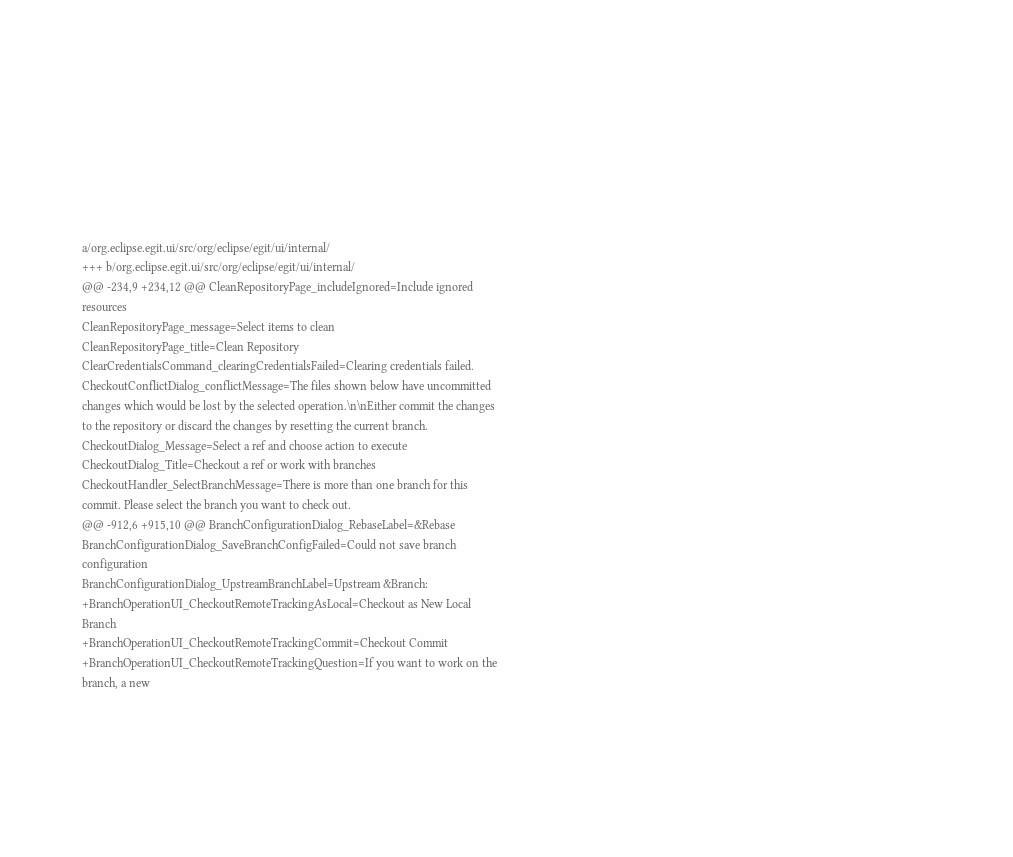a/org.eclipse.egit.ui/src/org/eclipse/egit/ui/internal/
+++ b/org.eclipse.egit.ui/src/org/eclipse/egit/ui/internal/
@@ -234,9 +234,12 @@ CleanRepositoryPage_includeIgnored=Include ignored resources
CleanRepositoryPage_message=Select items to clean
CleanRepositoryPage_title=Clean Repository
ClearCredentialsCommand_clearingCredentialsFailed=Clearing credentials failed.
CheckoutConflictDialog_conflictMessage=The files shown below have uncommitted changes which would be lost by the selected operation.\n\nEither commit the changes to the repository or discard the changes by resetting the current branch.
CheckoutDialog_Message=Select a ref and choose action to execute
CheckoutDialog_Title=Checkout a ref or work with branches
CheckoutHandler_SelectBranchMessage=There is more than one branch for this commit. Please select the branch you want to check out.
@@ -912,6 +915,10 @@ BranchConfigurationDialog_RebaseLabel=&Rebase
BranchConfigurationDialog_SaveBranchConfigFailed=Could not save branch configuration
BranchConfigurationDialog_UpstreamBranchLabel=Upstream &Branch:
+BranchOperationUI_CheckoutRemoteTrackingAsLocal=Checkout as New Local Branch
+BranchOperationUI_CheckoutRemoteTrackingCommit=Checkout Commit
+BranchOperationUI_CheckoutRemoteTrackingQuestion=If you want to work on the branch, a new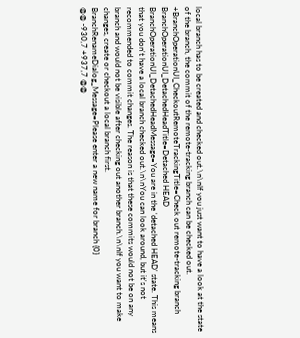local branch has to be created and checked out.\n\nIf you just want to have a look at the state of the branch, the commit of the remote-tracking branch can be checked out.
+BranchOperationUI_CheckoutRemoteTrackingTitle=Check out remote-tracking branch
BranchOperationUI_DetachedHeadTitle=Detached HEAD
BranchOperationUI_DetachedHeadMessage=You are in the 'detached HEAD' state. This means that you don't have a local branch checked out.\n\nYou can look around, but it's not recommended to commit changes. The reason is that these commits would not be on any branch and would not be visible after checking out another branch.\n\nIf you want to make changes, create or checkout a local branch first.
BranchRenameDialog_Message=Please enter a new name for branch {0}
@@ -930,7 +937,7 @@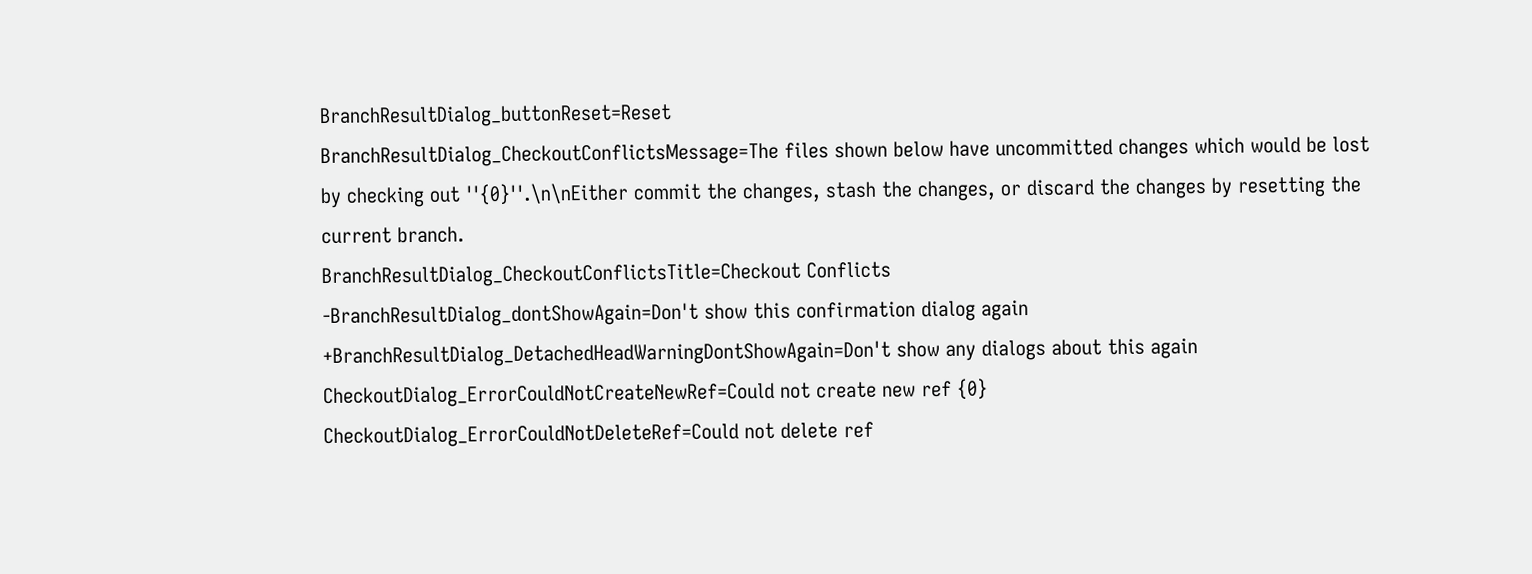BranchResultDialog_buttonReset=Reset
BranchResultDialog_CheckoutConflictsMessage=The files shown below have uncommitted changes which would be lost by checking out ''{0}''.\n\nEither commit the changes, stash the changes, or discard the changes by resetting the current branch.
BranchResultDialog_CheckoutConflictsTitle=Checkout Conflicts
-BranchResultDialog_dontShowAgain=Don't show this confirmation dialog again
+BranchResultDialog_DetachedHeadWarningDontShowAgain=Don't show any dialogs about this again
CheckoutDialog_ErrorCouldNotCreateNewRef=Could not create new ref {0}
CheckoutDialog_ErrorCouldNotDeleteRef=Could not delete ref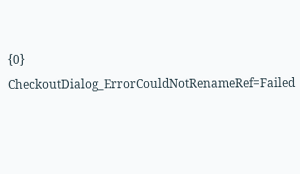{0}
CheckoutDialog_ErrorCouldNotRenameRef=Failed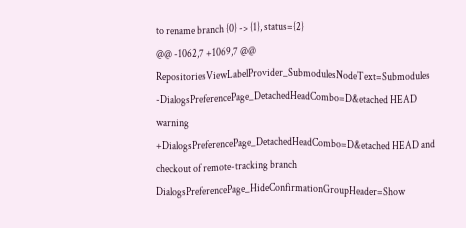to rename branch {0} -> {1}, status={2}
@@ -1062,7 +1069,7 @@ RepositoriesViewLabelProvider_SubmodulesNodeText=Submodules
-DialogsPreferencePage_DetachedHeadCombo=D&etached HEAD warning
+DialogsPreferencePage_DetachedHeadCombo=D&etached HEAD and checkout of remote-tracking branch
DialogsPreferencePage_HideConfirmationGroupHeader=Show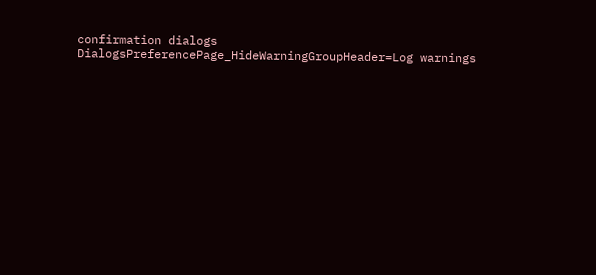confirmation dialogs
DialogsPreferencePage_HideWarningGroupHeader=Log warnings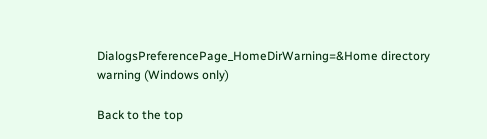DialogsPreferencePage_HomeDirWarning=&Home directory warning (Windows only)

Back to the top